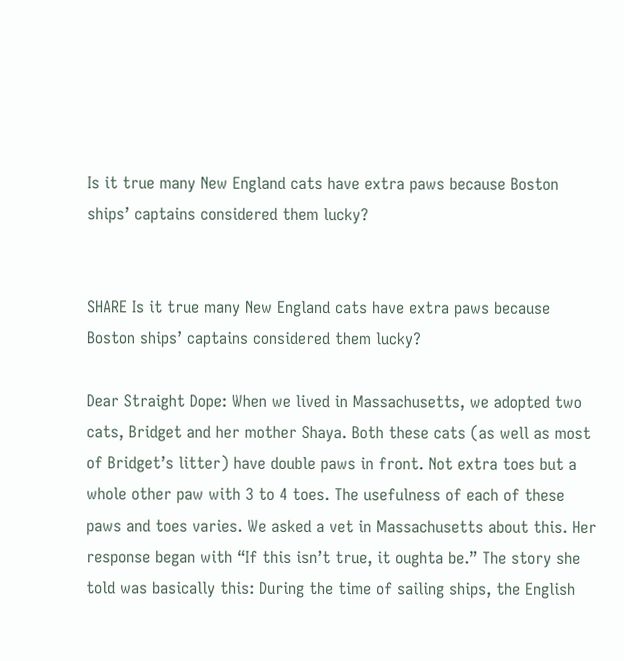Is it true many New England cats have extra paws because Boston ships’ captains considered them lucky?


SHARE Is it true many New England cats have extra paws because Boston ships’ captains considered them lucky?

Dear Straight Dope: When we lived in Massachusetts, we adopted two cats, Bridget and her mother Shaya. Both these cats (as well as most of Bridget’s litter) have double paws in front. Not extra toes but a whole other paw with 3 to 4 toes. The usefulness of each of these paws and toes varies. We asked a vet in Massachusetts about this. Her response began with “If this isn’t true, it oughta be.” The story she told was basically this: During the time of sailing ships, the English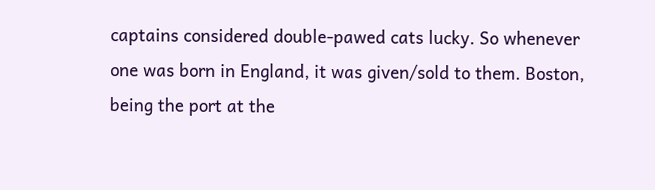captains considered double-pawed cats lucky. So whenever one was born in England, it was given/sold to them. Boston, being the port at the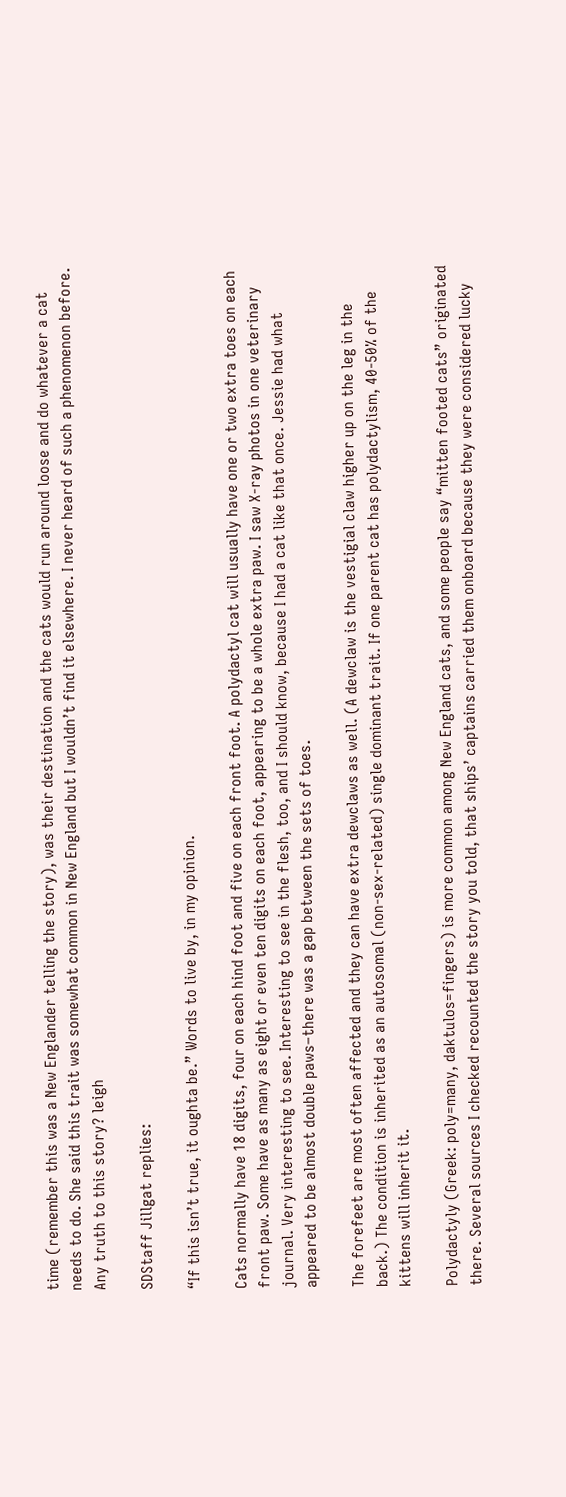time (remember this was a New Englander telling the story), was their destination and the cats would run around loose and do whatever a cat needs to do. She said this trait was somewhat common in New England but I wouldn’t find it elsewhere. I never heard of such a phenomenon before. Any truth to this story? leigh

SDStaff Jillgat replies:

“If this isn’t true, it oughta be.” Words to live by, in my opinion.

Cats normally have 18 digits, four on each hind foot and five on each front foot. A polydactyl cat will usually have one or two extra toes on each front paw. Some have as many as eight or even ten digits on each foot, appearing to be a whole extra paw. I saw X-ray photos in one veterinary journal. Very interesting to see. Interesting to see in the flesh, too, and I should know, because I had a cat like that once. Jessie had what appeared to be almost double paws–there was a gap between the sets of toes.

The forefeet are most often affected and they can have extra dewclaws as well. (A dewclaw is the vestigial claw higher up on the leg in the back.) The condition is inherited as an autosomal (non-sex-related) single dominant trait. If one parent cat has polydactylism, 40-50% of the kittens will inherit it.

Polydactyly (Greek: poly=many, daktulos=fingers) is more common among New England cats, and some people say “mitten footed cats” originated there. Several sources I checked recounted the story you told, that ships’ captains carried them onboard because they were considered lucky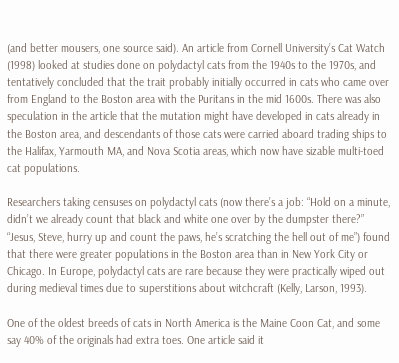(and better mousers, one source said). An article from Cornell University’s Cat Watch (1998) looked at studies done on polydactyl cats from the 1940s to the 1970s, and tentatively concluded that the trait probably initially occurred in cats who came over from England to the Boston area with the Puritans in the mid 1600s. There was also speculation in the article that the mutation might have developed in cats already in the Boston area, and descendants of those cats were carried aboard trading ships to the Halifax, Yarmouth MA, and Nova Scotia areas, which now have sizable multi-toed cat populations.

Researchers taking censuses on polydactyl cats (now there’s a job: “Hold on a minute, didn’t we already count that black and white one over by the dumpster there?” “Jesus, Steve, hurry up and count the paws, he’s scratching the hell out of me”) found that there were greater populations in the Boston area than in New York City or Chicago. In Europe, polydactyl cats are rare because they were practically wiped out during medieval times due to superstitions about witchcraft (Kelly, Larson, 1993).

One of the oldest breeds of cats in North America is the Maine Coon Cat, and some say 40% of the originals had extra toes. One article said it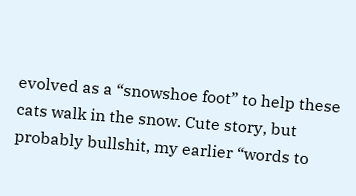evolved as a “snowshoe foot” to help these cats walk in the snow. Cute story, but probably bullshit, my earlier “words to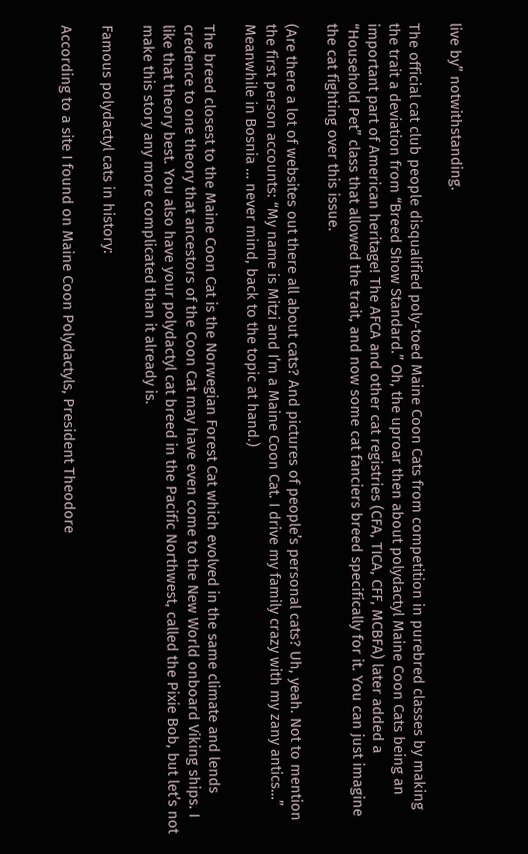live by” notwithstanding.

The official cat club people disqualified poly-toed Maine Coon Cats from competition in purebred classes by making the trait a deviation from “Breed Show Standard.” Oh, the uproar then about polydactyl Maine Coon Cats being an important part of American heritage! The AFCA and other cat registries (CFA, TICA, CFF, MCBFA) later added a “Household Pet” class that allowed the trait, and now some cat fanciers breed specifically for it. You can just imagine the cat fighting over this issue.

(Are there a lot of websites out there all about cats? And pictures of people’s personal cats? Uh, yeah. Not to mention the first person accounts: “My name is Mitzi and I’m a Maine Coon Cat. I drive my family crazy with my zany antics…” Meanwhile in Bosnia … never mind, back to the topic at hand.)

The breed closest to the Maine Coon Cat is the Norwegian Forest Cat which evolved in the same climate and lends credence to one theory that ancestors of the Coon Cat may have even come to the New World onboard Viking ships. I like that theory best. You also have your polydactyl cat breed in the Pacific Northwest, called the Pixie Bob, but let’s not make this story any more complicated than it already is.

Famous polydactyl cats in history:

According to a site I found on Maine Coon Polydactyls, President Theodore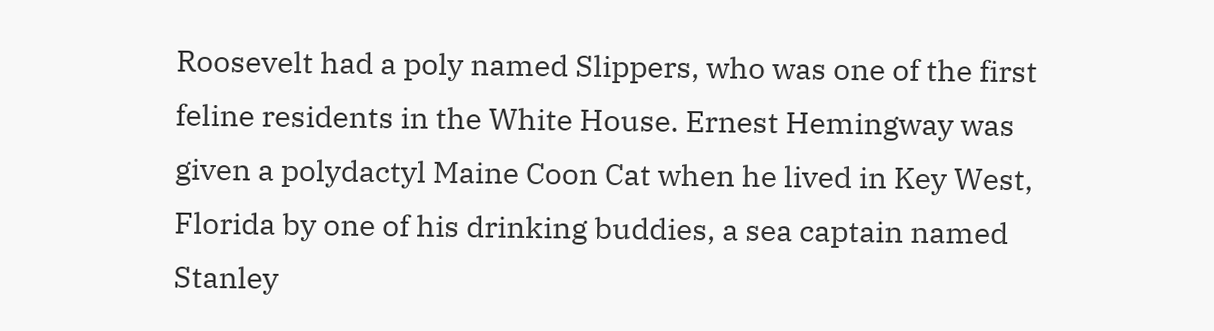Roosevelt had a poly named Slippers, who was one of the first feline residents in the White House. Ernest Hemingway was given a polydactyl Maine Coon Cat when he lived in Key West, Florida by one of his drinking buddies, a sea captain named Stanley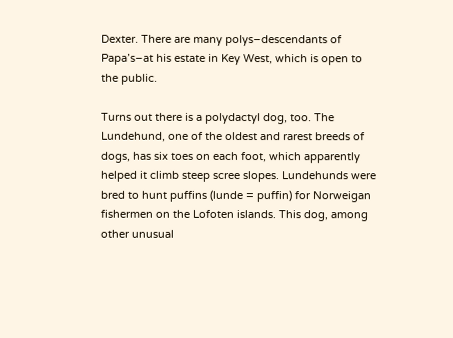Dexter. There are many polys–descendants of Papa’s–at his estate in Key West, which is open to the public.

Turns out there is a polydactyl dog, too. The Lundehund, one of the oldest and rarest breeds of dogs, has six toes on each foot, which apparently helped it climb steep scree slopes. Lundehunds were bred to hunt puffins (lunde = puffin) for Norweigan fishermen on the Lofoten islands. This dog, among other unusual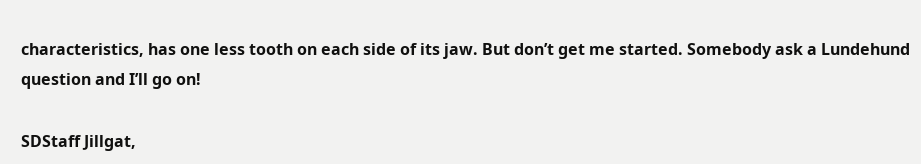characteristics, has one less tooth on each side of its jaw. But don’t get me started. Somebody ask a Lundehund question and I’ll go on!

SDStaff Jillgat,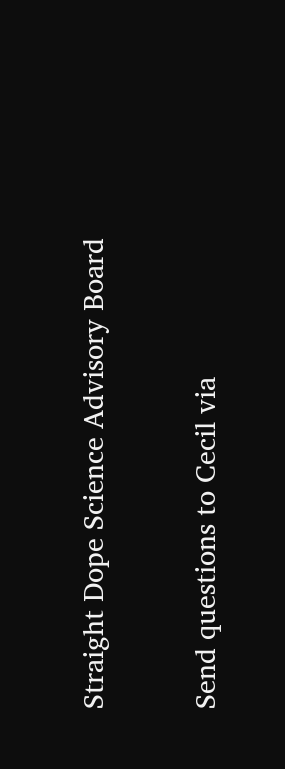Straight Dope Science Advisory Board

Send questions to Cecil via